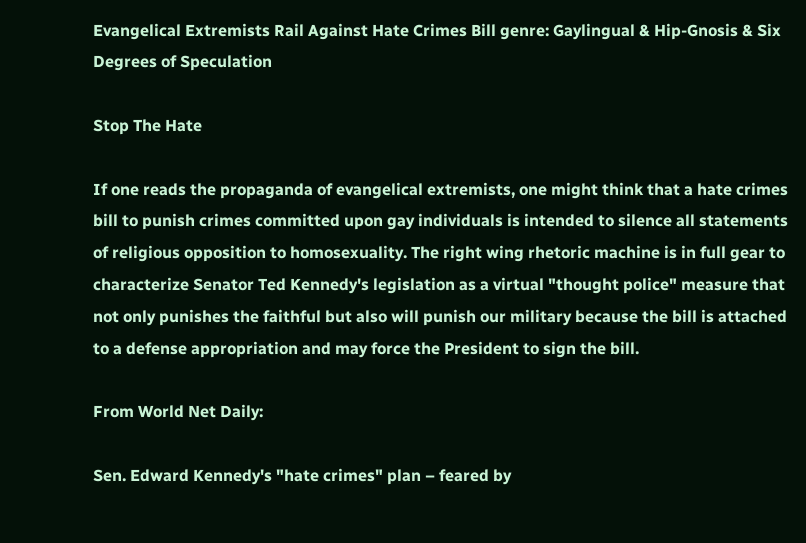Evangelical Extremists Rail Against Hate Crimes Bill genre: Gaylingual & Hip-Gnosis & Six Degrees of Speculation

Stop The Hate

If one reads the propaganda of evangelical extremists, one might think that a hate crimes bill to punish crimes committed upon gay individuals is intended to silence all statements of religious opposition to homosexuality. The right wing rhetoric machine is in full gear to characterize Senator Ted Kennedy's legislation as a virtual "thought police" measure that not only punishes the faithful but also will punish our military because the bill is attached to a defense appropriation and may force the President to sign the bill.

From World Net Daily:

Sen. Edward Kennedy's "hate crimes" plan – feared by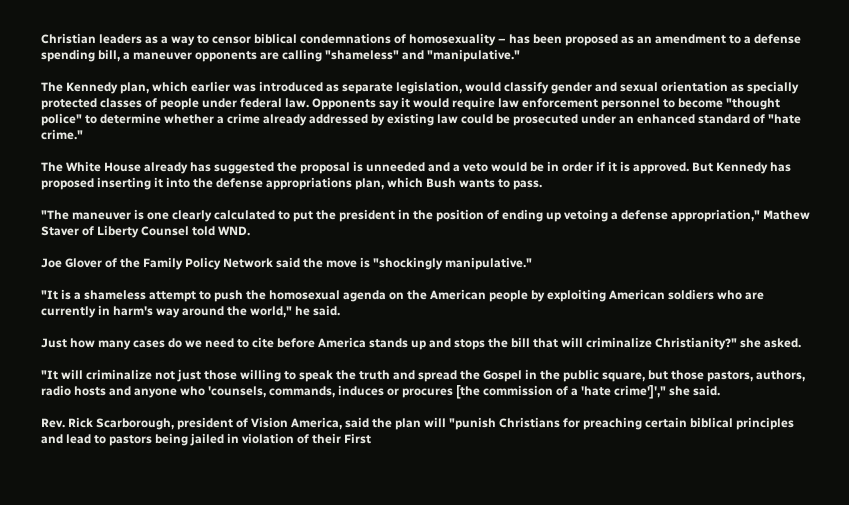Christian leaders as a way to censor biblical condemnations of homosexuality – has been proposed as an amendment to a defense spending bill, a maneuver opponents are calling "shameless" and "manipulative."

The Kennedy plan, which earlier was introduced as separate legislation, would classify gender and sexual orientation as specially protected classes of people under federal law. Opponents say it would require law enforcement personnel to become "thought police" to determine whether a crime already addressed by existing law could be prosecuted under an enhanced standard of "hate crime."

The White House already has suggested the proposal is unneeded and a veto would be in order if it is approved. But Kennedy has proposed inserting it into the defense appropriations plan, which Bush wants to pass.

"The maneuver is one clearly calculated to put the president in the position of ending up vetoing a defense appropriation," Mathew Staver of Liberty Counsel told WND.

Joe Glover of the Family Policy Network said the move is "shockingly manipulative."

"It is a shameless attempt to push the homosexual agenda on the American people by exploiting American soldiers who are currently in harm's way around the world," he said.

Just how many cases do we need to cite before America stands up and stops the bill that will criminalize Christianity?" she asked.

"It will criminalize not just those willing to speak the truth and spread the Gospel in the public square, but those pastors, authors, radio hosts and anyone who 'counsels, commands, induces or procures [the commission of a 'hate crime']'," she said.

Rev. Rick Scarborough, president of Vision America, said the plan will "punish Christians for preaching certain biblical principles and lead to pastors being jailed in violation of their First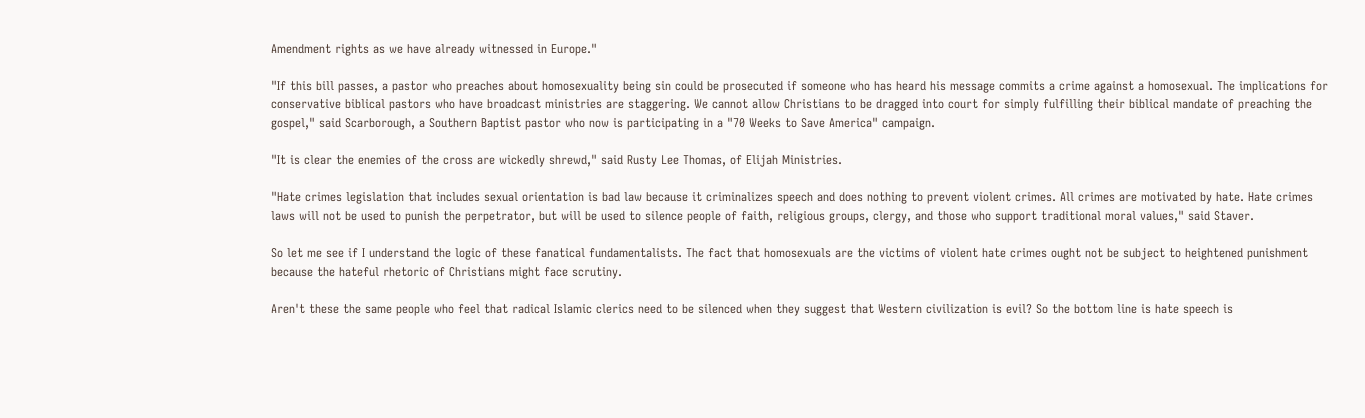Amendment rights as we have already witnessed in Europe."

"If this bill passes, a pastor who preaches about homosexuality being sin could be prosecuted if someone who has heard his message commits a crime against a homosexual. The implications for conservative biblical pastors who have broadcast ministries are staggering. We cannot allow Christians to be dragged into court for simply fulfilling their biblical mandate of preaching the gospel," said Scarborough, a Southern Baptist pastor who now is participating in a "70 Weeks to Save America" campaign.

"It is clear the enemies of the cross are wickedly shrewd," said Rusty Lee Thomas, of Elijah Ministries.

"Hate crimes legislation that includes sexual orientation is bad law because it criminalizes speech and does nothing to prevent violent crimes. All crimes are motivated by hate. Hate crimes laws will not be used to punish the perpetrator, but will be used to silence people of faith, religious groups, clergy, and those who support traditional moral values," said Staver.

So let me see if I understand the logic of these fanatical fundamentalists. The fact that homosexuals are the victims of violent hate crimes ought not be subject to heightened punishment because the hateful rhetoric of Christians might face scrutiny.

Aren't these the same people who feel that radical Islamic clerics need to be silenced when they suggest that Western civilization is evil? So the bottom line is hate speech is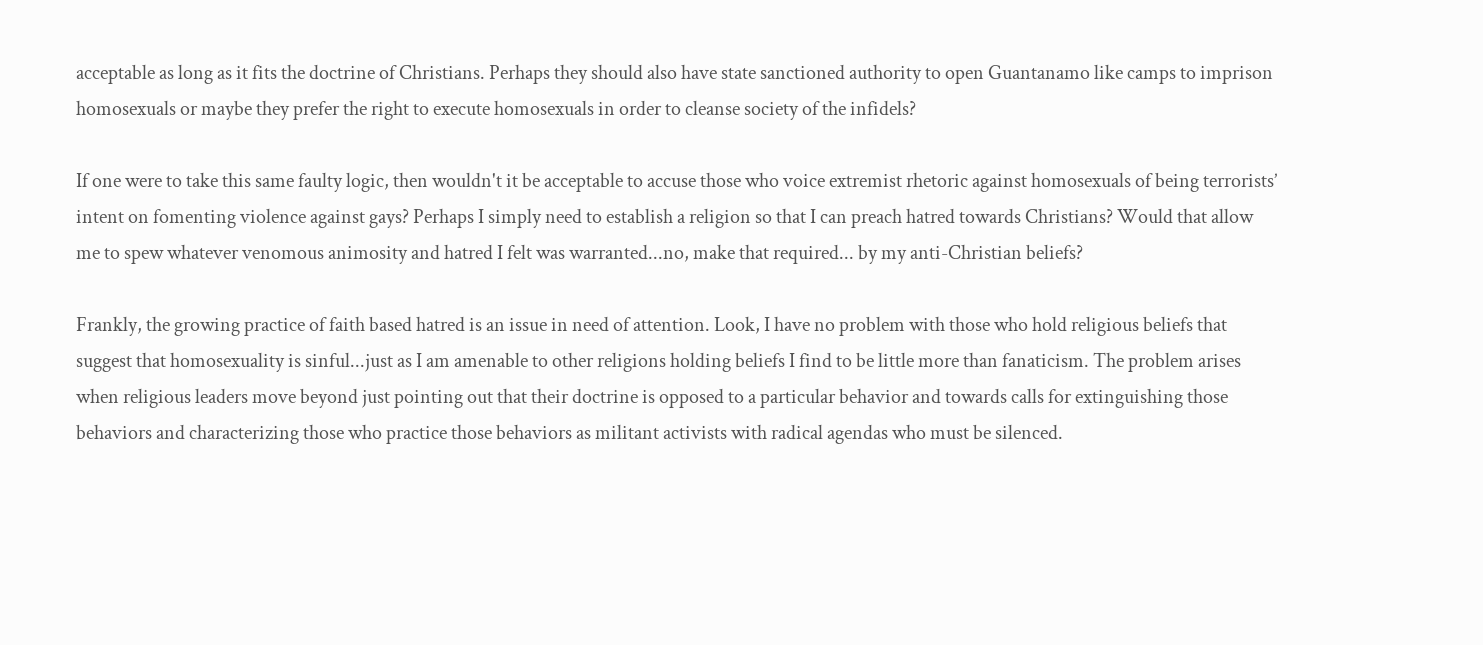acceptable as long as it fits the doctrine of Christians. Perhaps they should also have state sanctioned authority to open Guantanamo like camps to imprison homosexuals or maybe they prefer the right to execute homosexuals in order to cleanse society of the infidels?

If one were to take this same faulty logic, then wouldn't it be acceptable to accuse those who voice extremist rhetoric against homosexuals of being terrorists’ intent on fomenting violence against gays? Perhaps I simply need to establish a religion so that I can preach hatred towards Christians? Would that allow me to spew whatever venomous animosity and hatred I felt was warranted...no, make that required... by my anti-Christian beliefs?

Frankly, the growing practice of faith based hatred is an issue in need of attention. Look, I have no problem with those who hold religious beliefs that suggest that homosexuality is sinful...just as I am amenable to other religions holding beliefs I find to be little more than fanaticism. The problem arises when religious leaders move beyond just pointing out that their doctrine is opposed to a particular behavior and towards calls for extinguishing those behaviors and characterizing those who practice those behaviors as militant activists with radical agendas who must be silenced.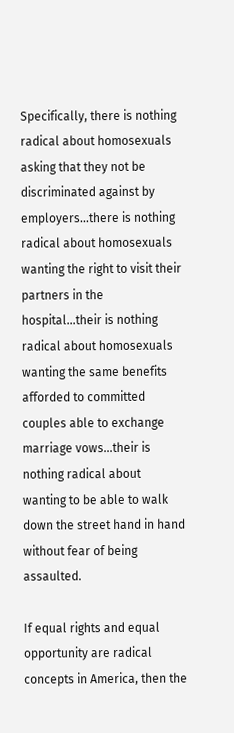Specifically, there is nothing radical about homosexuals asking that they not be discriminated against by employers...there is nothing radical about homosexuals wanting the right to visit their partners in the hospital...their is nothing radical about homosexuals wanting the same benefits afforded to committed couples able to exchange marriage vows...their is nothing radical about wanting to be able to walk down the street hand in hand without fear of being assaulted.

If equal rights and equal opportunity are radical concepts in America, then the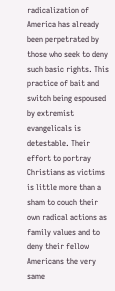radicalization of America has already been perpetrated by those who seek to deny such basic rights. This practice of bait and switch being espoused by extremist evangelicals is detestable. Their effort to portray Christians as victims is little more than a sham to couch their own radical actions as family values and to deny their fellow Americans the very same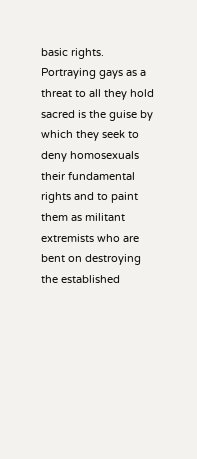basic rights. Portraying gays as a threat to all they hold sacred is the guise by which they seek to deny homosexuals their fundamental rights and to paint them as militant extremists who are bent on destroying the established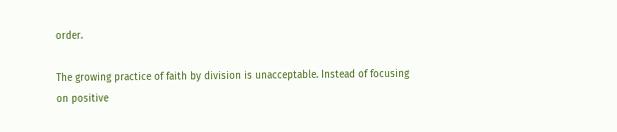order.

The growing practice of faith by division is unacceptable. Instead of focusing on positive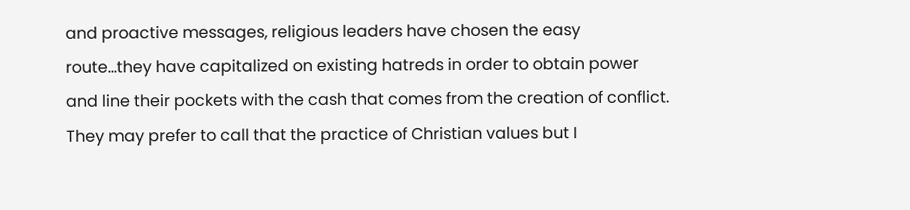and proactive messages, religious leaders have chosen the easy route...they have capitalized on existing hatreds in order to obtain power and line their pockets with the cash that comes from the creation of conflict. They may prefer to call that the practice of Christian values but I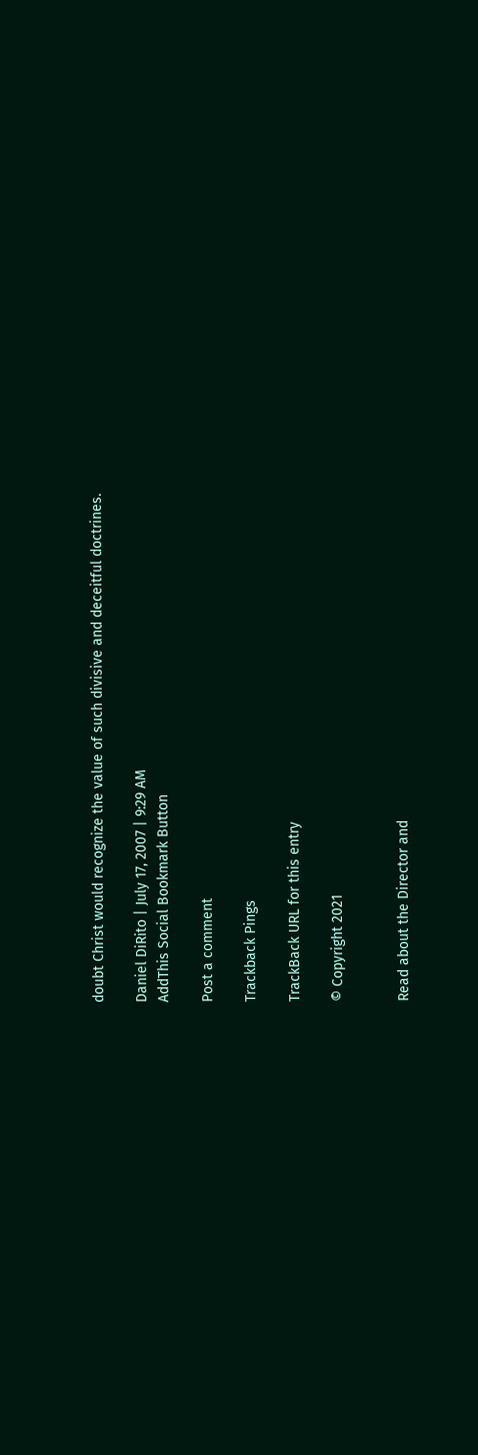doubt Christ would recognize the value of such divisive and deceitful doctrines.

Daniel DiRito | July 17, 2007 | 9:29 AM
AddThis Social Bookmark Button

Post a comment

Trackback Pings

TrackBack URL for this entry

© Copyright 2021


Read about the Director and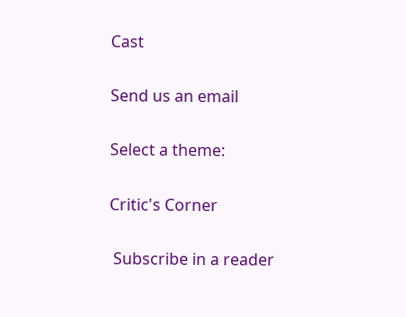Cast

Send us an email

Select a theme:

Critic's Corner

 Subscribe in a reader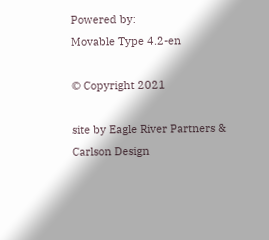Powered by:
Movable Type 4.2-en

© Copyright 2021

site by Eagle River Partners & Carlson Design